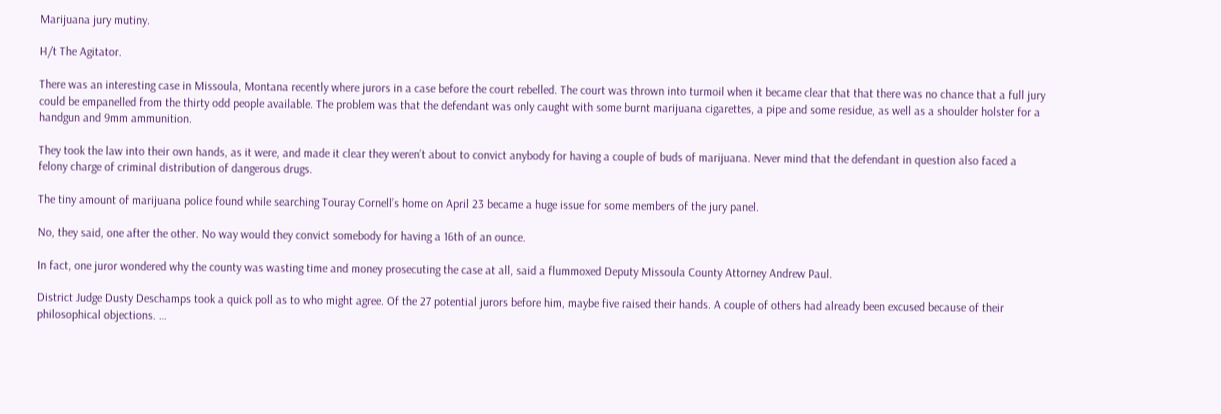Marijuana jury mutiny.

H/t The Agitator.

There was an interesting case in Missoula, Montana recently where jurors in a case before the court rebelled. The court was thrown into turmoil when it became clear that that there was no chance that a full jury could be empanelled from the thirty odd people available. The problem was that the defendant was only caught with some burnt marijuana cigarettes, a pipe and some residue, as well as a shoulder holster for a handgun and 9mm ammunition.

They took the law into their own hands, as it were, and made it clear they weren’t about to convict anybody for having a couple of buds of marijuana. Never mind that the defendant in question also faced a felony charge of criminal distribution of dangerous drugs.

The tiny amount of marijuana police found while searching Touray Cornell’s home on April 23 became a huge issue for some members of the jury panel.

No, they said, one after the other. No way would they convict somebody for having a 16th of an ounce.

In fact, one juror wondered why the county was wasting time and money prosecuting the case at all, said a flummoxed Deputy Missoula County Attorney Andrew Paul.

District Judge Dusty Deschamps took a quick poll as to who might agree. Of the 27 potential jurors before him, maybe five raised their hands. A couple of others had already been excused because of their philosophical objections. …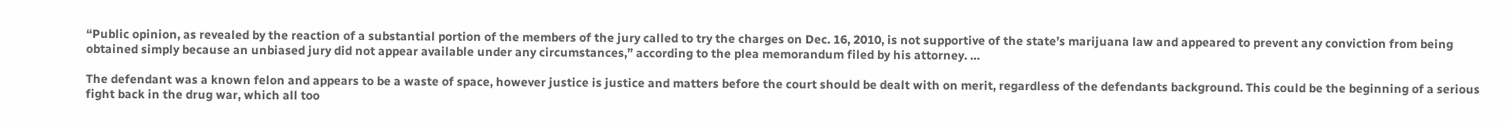“Public opinion, as revealed by the reaction of a substantial portion of the members of the jury called to try the charges on Dec. 16, 2010, is not supportive of the state’s marijuana law and appeared to prevent any conviction from being obtained simply because an unbiased jury did not appear available under any circumstances,” according to the plea memorandum filed by his attorney. …

The defendant was a known felon and appears to be a waste of space, however justice is justice and matters before the court should be dealt with on merit, regardless of the defendants background. This could be the beginning of a serious fight back in the drug war, which all too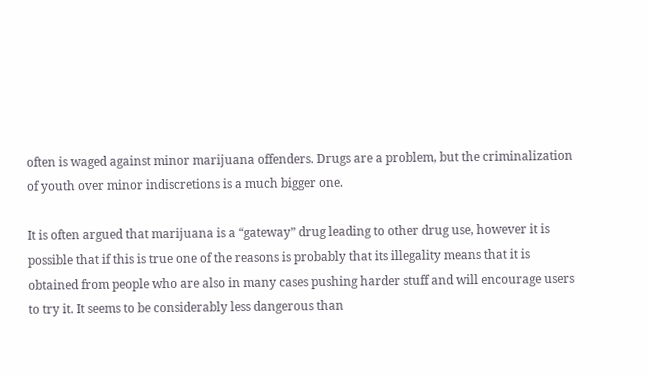often is waged against minor marijuana offenders. Drugs are a problem, but the criminalization of youth over minor indiscretions is a much bigger one.

It is often argued that marijuana is a “gateway” drug leading to other drug use, however it is possible that if this is true one of the reasons is probably that its illegality means that it is obtained from people who are also in many cases pushing harder stuff and will encourage users to try it. It seems to be considerably less dangerous than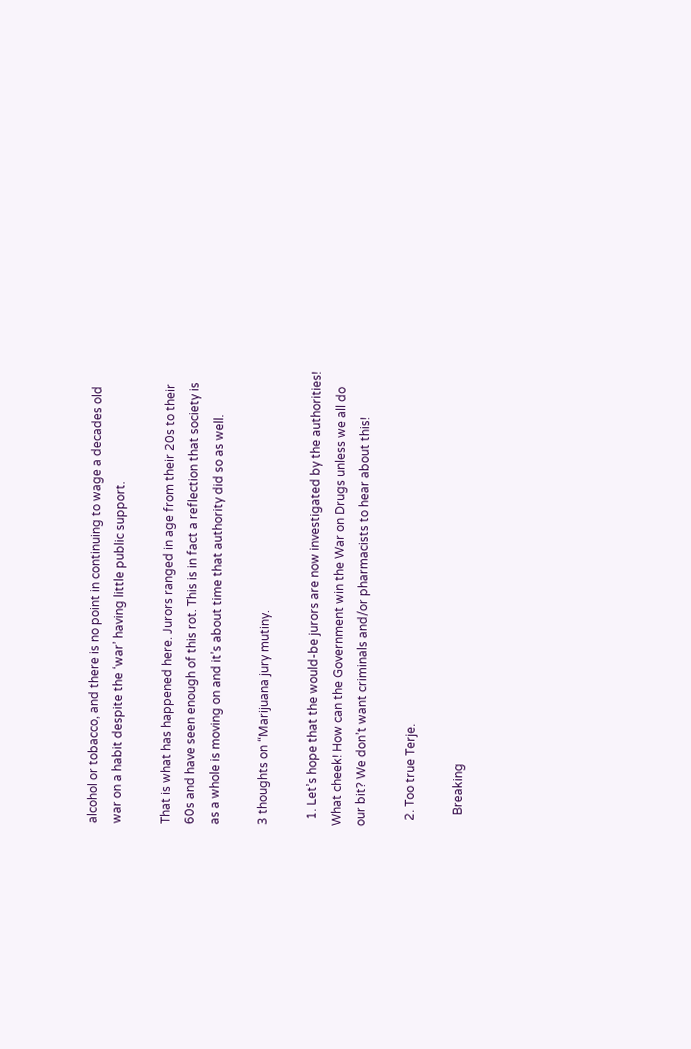alcohol or tobacco, and there is no point in continuing to wage a decades old war on a habit despite the ‘war’ having little public support.

That is what has happened here. Jurors ranged in age from their 20s to their 60s and have seen enough of this rot. This is in fact a reflection that society is as a whole is moving on and it’s about time that authority did so as well.

3 thoughts on “Marijuana jury mutiny.

  1. Let’s hope that the would-be jurors are now investigated by the authorities! What cheek! How can the Government win the War on Drugs unless we all do our bit? We don’t want criminals and/or pharmacists to hear about this!

  2. Too true Terje.

    Breaking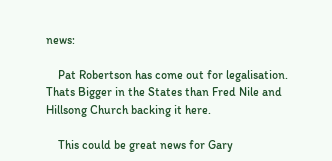news:

    Pat Robertson has come out for legalisation. Thats Bigger in the States than Fred Nile and Hillsong Church backing it here.

    This could be great news for Gary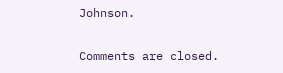Johnson.

Comments are closed.